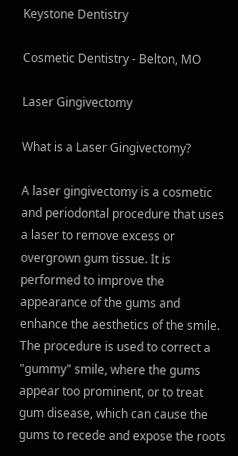Keystone Dentistry

Cosmetic Dentistry - Belton, MO

Laser Gingivectomy

What is a Laser Gingivectomy?

A laser gingivectomy is a cosmetic and periodontal procedure that uses a laser to remove excess or overgrown gum tissue. It is performed to improve the appearance of the gums and enhance the aesthetics of the smile. The procedure is used to correct a "gummy" smile, where the gums appear too prominent, or to treat gum disease, which can cause the gums to recede and expose the roots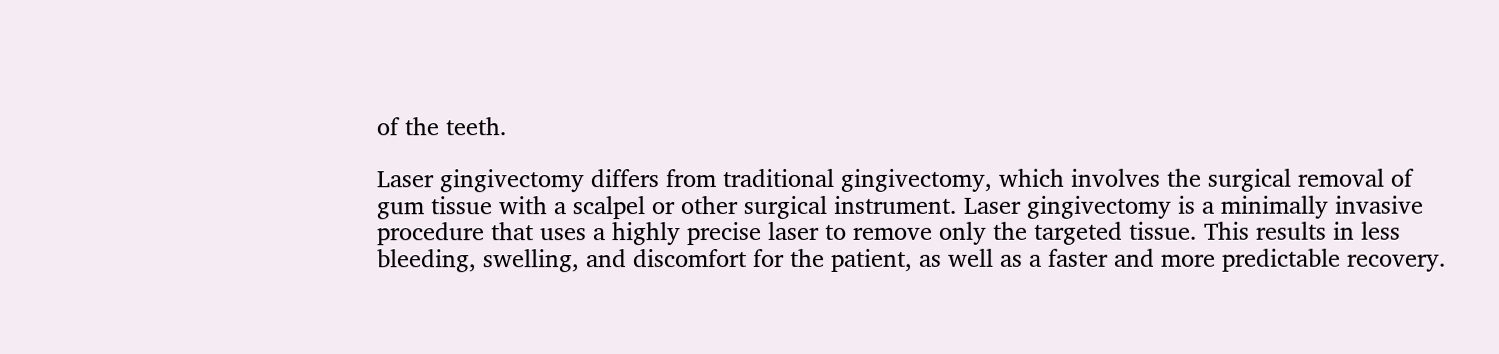of the teeth.

Laser gingivectomy differs from traditional gingivectomy, which involves the surgical removal of gum tissue with a scalpel or other surgical instrument. Laser gingivectomy is a minimally invasive procedure that uses a highly precise laser to remove only the targeted tissue. This results in less bleeding, swelling, and discomfort for the patient, as well as a faster and more predictable recovery.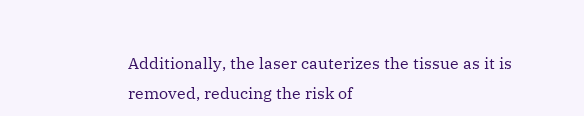Additionally, the laser cauterizes the tissue as it is removed, reducing the risk of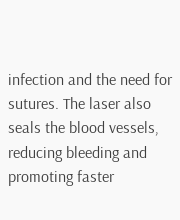infection and the need for sutures. The laser also seals the blood vessels, reducing bleeding and promoting faster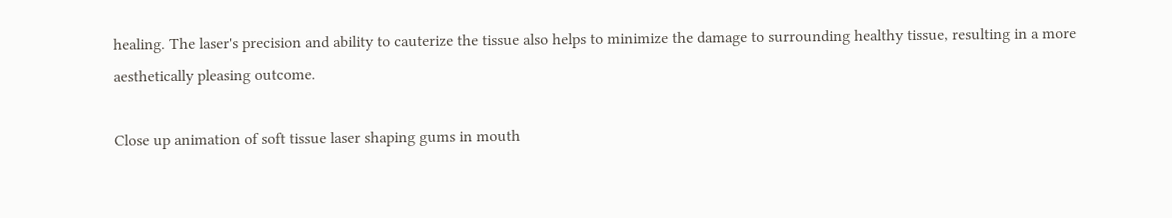healing. The laser's precision and ability to cauterize the tissue also helps to minimize the damage to surrounding healthy tissue, resulting in a more aesthetically pleasing outcome.

Close up animation of soft tissue laser shaping gums in mouth